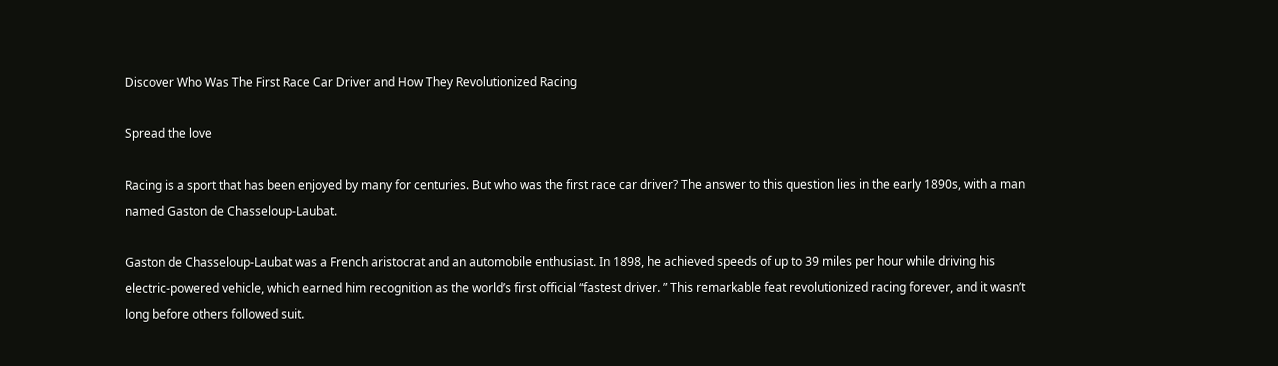Discover Who Was The First Race Car Driver and How They Revolutionized Racing

Spread the love

Racing is a sport that has been enjoyed by many for centuries. But who was the first race car driver? The answer to this question lies in the early 1890s, with a man named Gaston de Chasseloup-Laubat.

Gaston de Chasseloup-Laubat was a French aristocrat and an automobile enthusiast. In 1898, he achieved speeds of up to 39 miles per hour while driving his electric-powered vehicle, which earned him recognition as the world’s first official “fastest driver. ” This remarkable feat revolutionized racing forever, and it wasn’t long before others followed suit.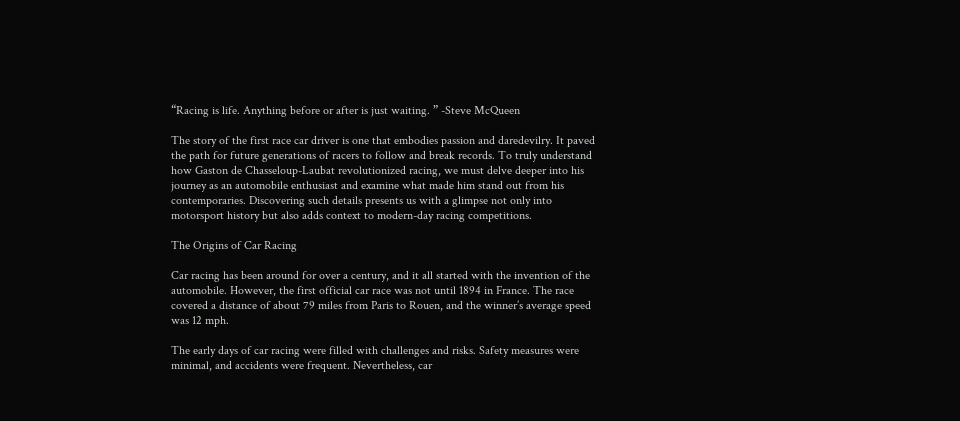“Racing is life. Anything before or after is just waiting. ” -Steve McQueen

The story of the first race car driver is one that embodies passion and daredevilry. It paved the path for future generations of racers to follow and break records. To truly understand how Gaston de Chasseloup-Laubat revolutionized racing, we must delve deeper into his journey as an automobile enthusiast and examine what made him stand out from his contemporaries. Discovering such details presents us with a glimpse not only into motorsport history but also adds context to modern-day racing competitions.

The Origins of Car Racing

Car racing has been around for over a century, and it all started with the invention of the automobile. However, the first official car race was not until 1894 in France. The race covered a distance of about 79 miles from Paris to Rouen, and the winner’s average speed was 12 mph.

The early days of car racing were filled with challenges and risks. Safety measures were minimal, and accidents were frequent. Nevertheless, car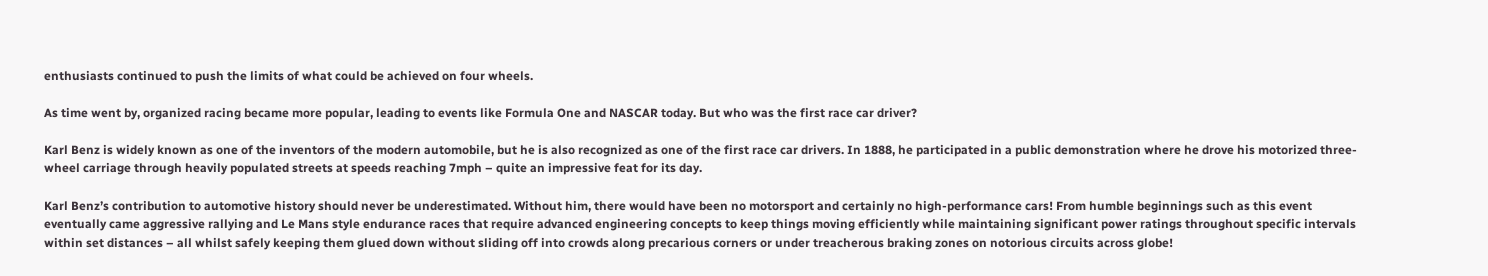enthusiasts continued to push the limits of what could be achieved on four wheels.

As time went by, organized racing became more popular, leading to events like Formula One and NASCAR today. But who was the first race car driver?

Karl Benz is widely known as one of the inventors of the modern automobile, but he is also recognized as one of the first race car drivers. In 1888, he participated in a public demonstration where he drove his motorized three-wheel carriage through heavily populated streets at speeds reaching 7mph – quite an impressive feat for its day.

Karl Benz’s contribution to automotive history should never be underestimated. Without him, there would have been no motorsport and certainly no high-performance cars! From humble beginnings such as this event eventually came aggressive rallying and Le Mans style endurance races that require advanced engineering concepts to keep things moving efficiently while maintaining significant power ratings throughout specific intervals within set distances – all whilst safely keeping them glued down without sliding off into crowds along precarious corners or under treacherous braking zones on notorious circuits across globe!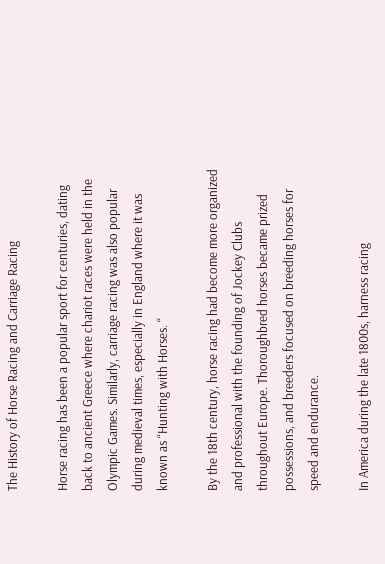The History of Horse Racing and Carriage Racing

Horse racing has been a popular sport for centuries, dating back to ancient Greece where chariot races were held in the Olympic Games. Similarly, carriage racing was also popular during medieval times, especially in England where it was known as “Hunting with Horses. “

By the 18th century, horse racing had become more organized and professional with the founding of Jockey Clubs throughout Europe. Thoroughbred horses became prized possessions, and breeders focused on breeding horses for speed and endurance.

In America during the late 1800s, harness racing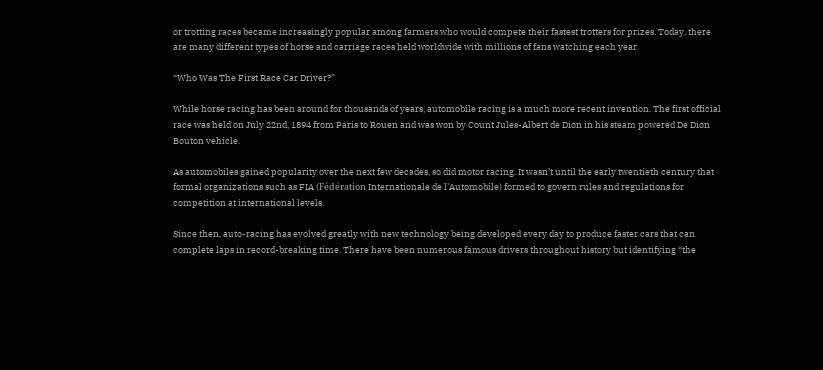or trotting races became increasingly popular among farmers who would compete their fastest trotters for prizes. Today, there are many different types of horse and carriage races held worldwide with millions of fans watching each year.

“Who Was The First Race Car Driver?”

While horse racing has been around for thousands of years, automobile racing is a much more recent invention. The first official race was held on July 22nd, 1894 from Paris to Rouen and was won by Count Jules-Albert de Dion in his steam powered De Dion Bouton vehicle.

As automobiles gained popularity over the next few decades, so did motor racing. It wasn’t until the early twentieth century that formal organizations such as FIA (Fédération Internationale de l’Automobile) formed to govern rules and regulations for competition at international levels.

Since then, auto-racing has evolved greatly with new technology being developed every day to produce faster cars that can complete laps in record-breaking time. There have been numerous famous drivers throughout history but identifying “the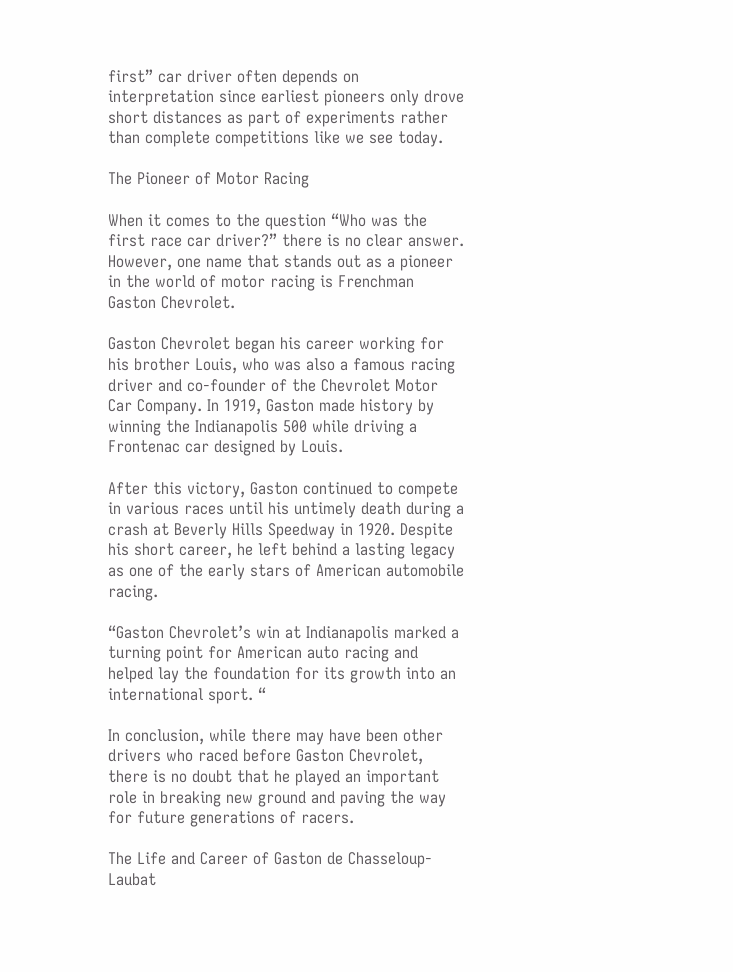first” car driver often depends on interpretation since earliest pioneers only drove short distances as part of experiments rather than complete competitions like we see today.

The Pioneer of Motor Racing

When it comes to the question “Who was the first race car driver?” there is no clear answer. However, one name that stands out as a pioneer in the world of motor racing is Frenchman Gaston Chevrolet.

Gaston Chevrolet began his career working for his brother Louis, who was also a famous racing driver and co-founder of the Chevrolet Motor Car Company. In 1919, Gaston made history by winning the Indianapolis 500 while driving a Frontenac car designed by Louis.

After this victory, Gaston continued to compete in various races until his untimely death during a crash at Beverly Hills Speedway in 1920. Despite his short career, he left behind a lasting legacy as one of the early stars of American automobile racing.

“Gaston Chevrolet’s win at Indianapolis marked a turning point for American auto racing and helped lay the foundation for its growth into an international sport. “

In conclusion, while there may have been other drivers who raced before Gaston Chevrolet, there is no doubt that he played an important role in breaking new ground and paving the way for future generations of racers.

The Life and Career of Gaston de Chasseloup-Laubat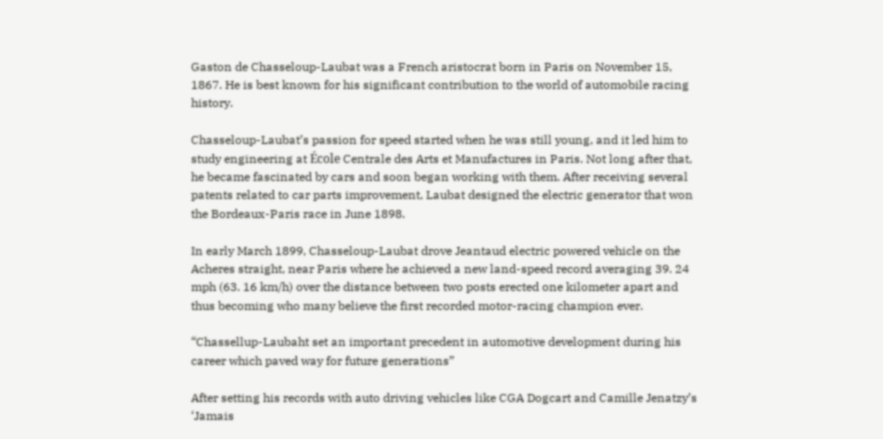Gaston de Chasseloup-Laubat was a French aristocrat born in Paris on November 15, 1867. He is best known for his significant contribution to the world of automobile racing history.

Chasseloup-Laubat’s passion for speed started when he was still young, and it led him to study engineering at École Centrale des Arts et Manufactures in Paris. Not long after that, he became fascinated by cars and soon began working with them. After receiving several patents related to car parts improvement, Laubat designed the electric generator that won the Bordeaux-Paris race in June 1898.

In early March 1899, Chasseloup-Laubat drove Jeantaud electric powered vehicle on the Acheres straight, near Paris where he achieved a new land-speed record averaging 39. 24 mph (63. 16 km/h) over the distance between two posts erected one kilometer apart and thus becoming who many believe the first recorded motor-racing champion ever.

“Chassellup-Laubaht set an important precedent in automotive development during his career which paved way for future generations”

After setting his records with auto driving vehicles like CGA Dogcart and Camille Jenatzy’s ‘Jamais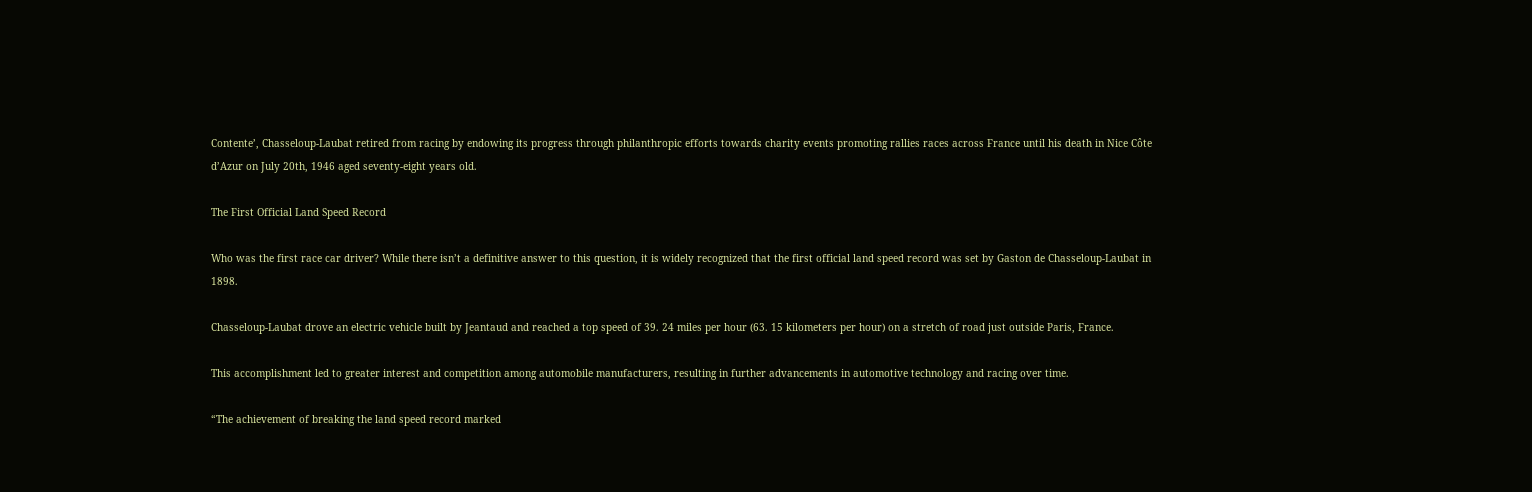Contente’, Chasseloup-Laubat retired from racing by endowing its progress through philanthropic efforts towards charity events promoting rallies races across France until his death in Nice Côte d’Azur on July 20th, 1946 aged seventy-eight years old.

The First Official Land Speed Record

Who was the first race car driver? While there isn’t a definitive answer to this question, it is widely recognized that the first official land speed record was set by Gaston de Chasseloup-Laubat in 1898.

Chasseloup-Laubat drove an electric vehicle built by Jeantaud and reached a top speed of 39. 24 miles per hour (63. 15 kilometers per hour) on a stretch of road just outside Paris, France.

This accomplishment led to greater interest and competition among automobile manufacturers, resulting in further advancements in automotive technology and racing over time.

“The achievement of breaking the land speed record marked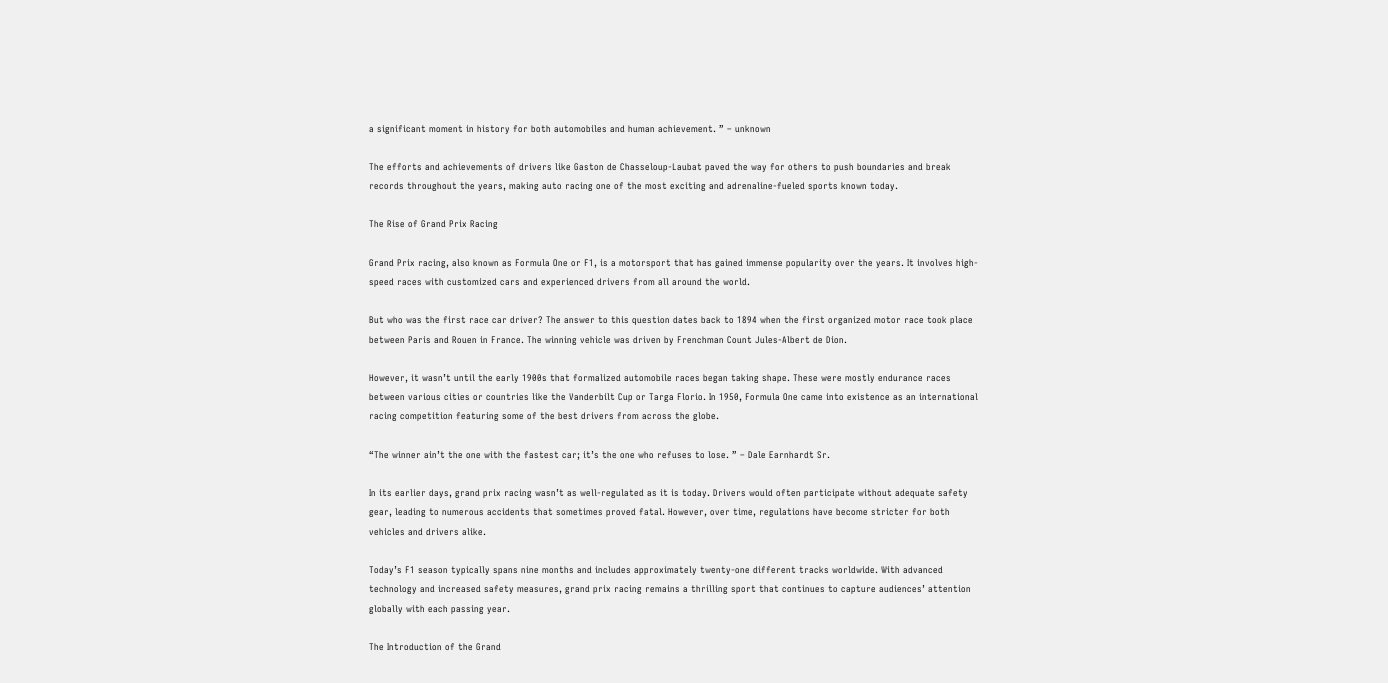a significant moment in history for both automobiles and human achievement. ” – unknown

The efforts and achievements of drivers like Gaston de Chasseloup-Laubat paved the way for others to push boundaries and break records throughout the years, making auto racing one of the most exciting and adrenaline-fueled sports known today.

The Rise of Grand Prix Racing

Grand Prix racing, also known as Formula One or F1, is a motorsport that has gained immense popularity over the years. It involves high-speed races with customized cars and experienced drivers from all around the world.

But who was the first race car driver? The answer to this question dates back to 1894 when the first organized motor race took place between Paris and Rouen in France. The winning vehicle was driven by Frenchman Count Jules-Albert de Dion.

However, it wasn’t until the early 1900s that formalized automobile races began taking shape. These were mostly endurance races between various cities or countries like the Vanderbilt Cup or Targa Florio. In 1950, Formula One came into existence as an international racing competition featuring some of the best drivers from across the globe.

“The winner ain’t the one with the fastest car; it’s the one who refuses to lose. ” – Dale Earnhardt Sr.

In its earlier days, grand prix racing wasn’t as well-regulated as it is today. Drivers would often participate without adequate safety gear, leading to numerous accidents that sometimes proved fatal. However, over time, regulations have become stricter for both vehicles and drivers alike.

Today’s F1 season typically spans nine months and includes approximately twenty-one different tracks worldwide. With advanced technology and increased safety measures, grand prix racing remains a thrilling sport that continues to capture audiences’ attention globally with each passing year.

The Introduction of the Grand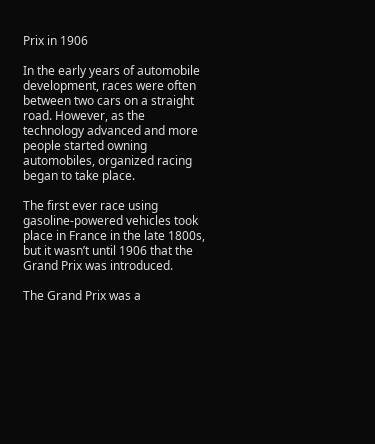Prix in 1906

In the early years of automobile development, races were often between two cars on a straight road. However, as the technology advanced and more people started owning automobiles, organized racing began to take place.

The first ever race using gasoline-powered vehicles took place in France in the late 1800s, but it wasn’t until 1906 that the Grand Prix was introduced.

The Grand Prix was a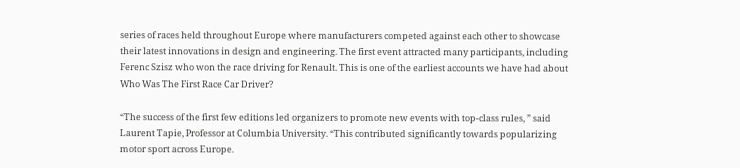series of races held throughout Europe where manufacturers competed against each other to showcase their latest innovations in design and engineering. The first event attracted many participants, including Ferenc Szisz who won the race driving for Renault. This is one of the earliest accounts we have had about Who Was The First Race Car Driver?

“The success of the first few editions led organizers to promote new events with top-class rules, ” said Laurent Tapie, Professor at Columbia University. “This contributed significantly towards popularizing motor sport across Europe.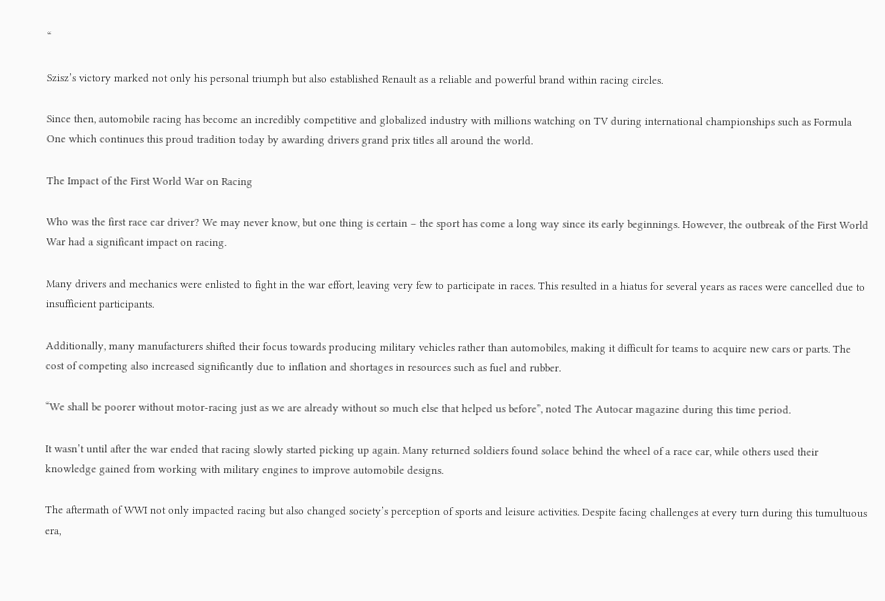“

Szisz’s victory marked not only his personal triumph but also established Renault as a reliable and powerful brand within racing circles.

Since then, automobile racing has become an incredibly competitive and globalized industry with millions watching on TV during international championships such as Formula One which continues this proud tradition today by awarding drivers grand prix titles all around the world.

The Impact of the First World War on Racing

Who was the first race car driver? We may never know, but one thing is certain – the sport has come a long way since its early beginnings. However, the outbreak of the First World War had a significant impact on racing.

Many drivers and mechanics were enlisted to fight in the war effort, leaving very few to participate in races. This resulted in a hiatus for several years as races were cancelled due to insufficient participants.

Additionally, many manufacturers shifted their focus towards producing military vehicles rather than automobiles, making it difficult for teams to acquire new cars or parts. The cost of competing also increased significantly due to inflation and shortages in resources such as fuel and rubber.

“We shall be poorer without motor-racing just as we are already without so much else that helped us before”, noted The Autocar magazine during this time period.

It wasn’t until after the war ended that racing slowly started picking up again. Many returned soldiers found solace behind the wheel of a race car, while others used their knowledge gained from working with military engines to improve automobile designs.

The aftermath of WWI not only impacted racing but also changed society’s perception of sports and leisure activities. Despite facing challenges at every turn during this tumultuous era,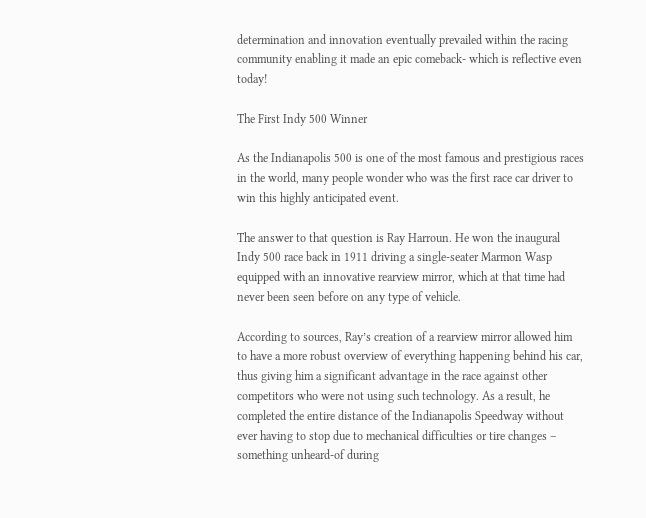determination and innovation eventually prevailed within the racing community enabling it made an epic comeback- which is reflective even today!

The First Indy 500 Winner

As the Indianapolis 500 is one of the most famous and prestigious races in the world, many people wonder who was the first race car driver to win this highly anticipated event.

The answer to that question is Ray Harroun. He won the inaugural Indy 500 race back in 1911 driving a single-seater Marmon Wasp equipped with an innovative rearview mirror, which at that time had never been seen before on any type of vehicle.

According to sources, Ray’s creation of a rearview mirror allowed him to have a more robust overview of everything happening behind his car, thus giving him a significant advantage in the race against other competitors who were not using such technology. As a result, he completed the entire distance of the Indianapolis Speedway without ever having to stop due to mechanical difficulties or tire changes – something unheard-of during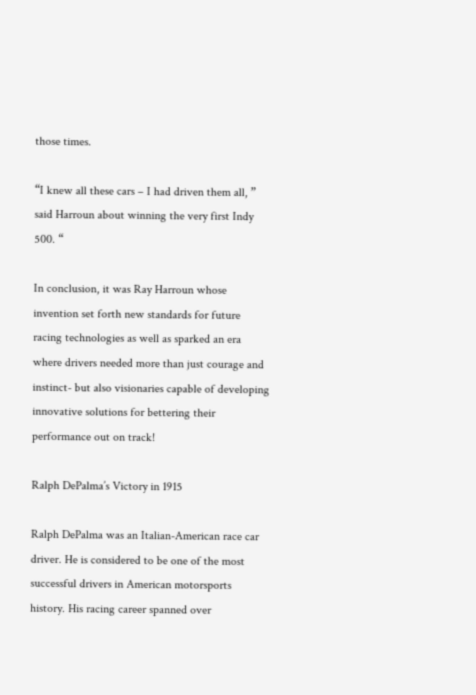those times.

“I knew all these cars – I had driven them all, ” said Harroun about winning the very first Indy 500. “

In conclusion, it was Ray Harroun whose invention set forth new standards for future racing technologies as well as sparked an era where drivers needed more than just courage and instinct- but also visionaries capable of developing innovative solutions for bettering their performance out on track!

Ralph DePalma’s Victory in 1915

Ralph DePalma was an Italian-American race car driver. He is considered to be one of the most successful drivers in American motorsports history. His racing career spanned over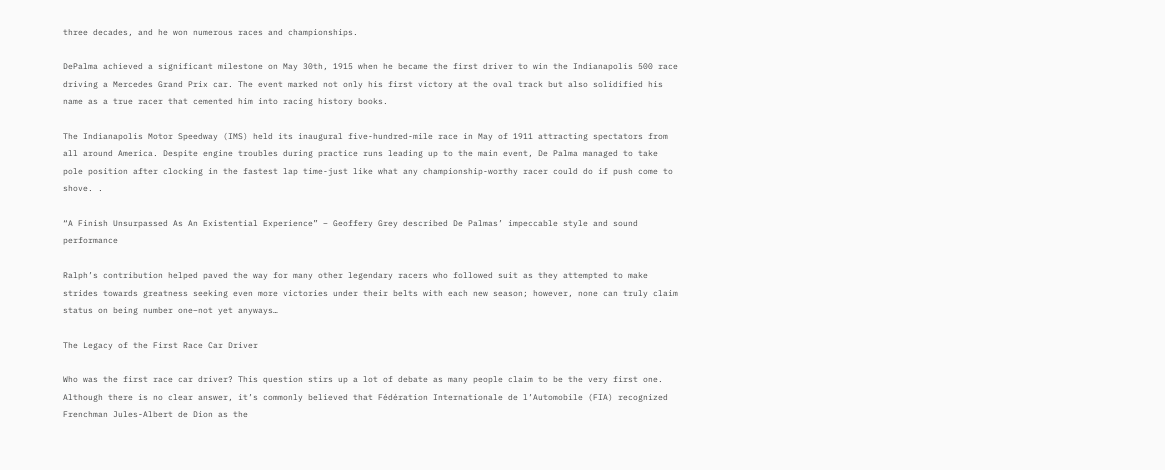three decades, and he won numerous races and championships.

DePalma achieved a significant milestone on May 30th, 1915 when he became the first driver to win the Indianapolis 500 race driving a Mercedes Grand Prix car. The event marked not only his first victory at the oval track but also solidified his name as a true racer that cemented him into racing history books.

The Indianapolis Motor Speedway (IMS) held its inaugural five-hundred-mile race in May of 1911 attracting spectators from all around America. Despite engine troubles during practice runs leading up to the main event, De Palma managed to take pole position after clocking in the fastest lap time-just like what any championship-worthy racer could do if push come to shove. .

“A Finish Unsurpassed As An Existential Experience” – Geoffery Grey described De Palmas’ impeccable style and sound performance

Ralph’s contribution helped paved the way for many other legendary racers who followed suit as they attempted to make strides towards greatness seeking even more victories under their belts with each new season; however, none can truly claim status on being number one–not yet anyways…

The Legacy of the First Race Car Driver

Who was the first race car driver? This question stirs up a lot of debate as many people claim to be the very first one. Although there is no clear answer, it’s commonly believed that Fédération Internationale de l’Automobile (FIA) recognized Frenchman Jules-Albert de Dion as the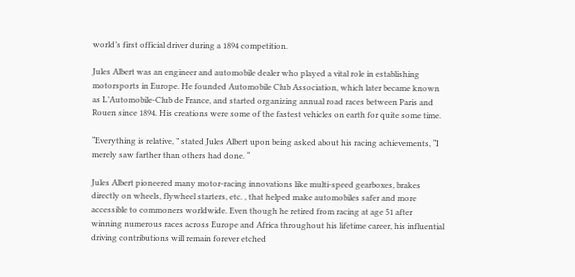world’s first official driver during a 1894 competition.

Jules Albert was an engineer and automobile dealer who played a vital role in establishing motorsports in Europe. He founded Automobile Club Association, which later became known as L’Automobile-Club de France, and started organizing annual road races between Paris and Rouen since 1894. His creations were some of the fastest vehicles on earth for quite some time.

“Everything is relative, ” stated Jules Albert upon being asked about his racing achievements, “I merely saw farther than others had done. “

Jules Albert pioneered many motor-racing innovations like multi-speed gearboxes, brakes directly on wheels, flywheel starters, etc. , that helped make automobiles safer and more accessible to commoners worldwide. Even though he retired from racing at age 51 after winning numerous races across Europe and Africa throughout his lifetime career, his influential driving contributions will remain forever etched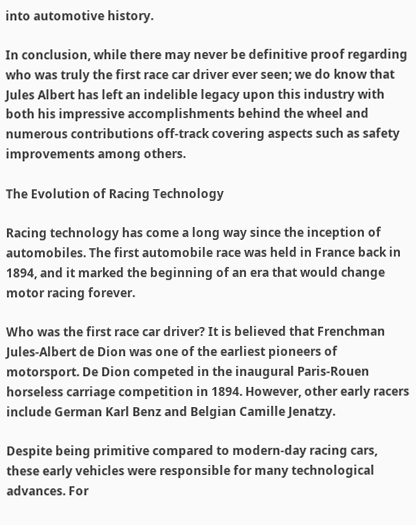into automotive history.

In conclusion, while there may never be definitive proof regarding who was truly the first race car driver ever seen; we do know that Jules Albert has left an indelible legacy upon this industry with both his impressive accomplishments behind the wheel and numerous contributions off-track covering aspects such as safety improvements among others.

The Evolution of Racing Technology

Racing technology has come a long way since the inception of automobiles. The first automobile race was held in France back in 1894, and it marked the beginning of an era that would change motor racing forever.

Who was the first race car driver? It is believed that Frenchman Jules-Albert de Dion was one of the earliest pioneers of motorsport. De Dion competed in the inaugural Paris-Rouen horseless carriage competition in 1894. However, other early racers include German Karl Benz and Belgian Camille Jenatzy.

Despite being primitive compared to modern-day racing cars, these early vehicles were responsible for many technological advances. For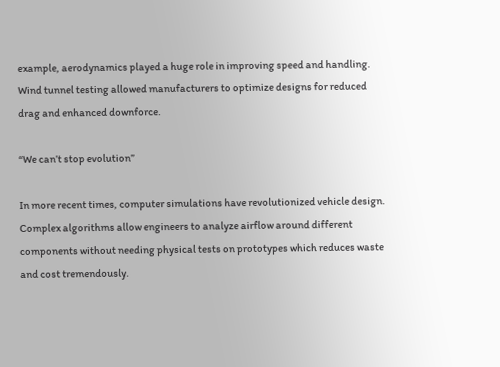example, aerodynamics played a huge role in improving speed and handling. Wind tunnel testing allowed manufacturers to optimize designs for reduced drag and enhanced downforce.

“We can’t stop evolution”

In more recent times, computer simulations have revolutionized vehicle design. Complex algorithms allow engineers to analyze airflow around different components without needing physical tests on prototypes which reduces waste and cost tremendously.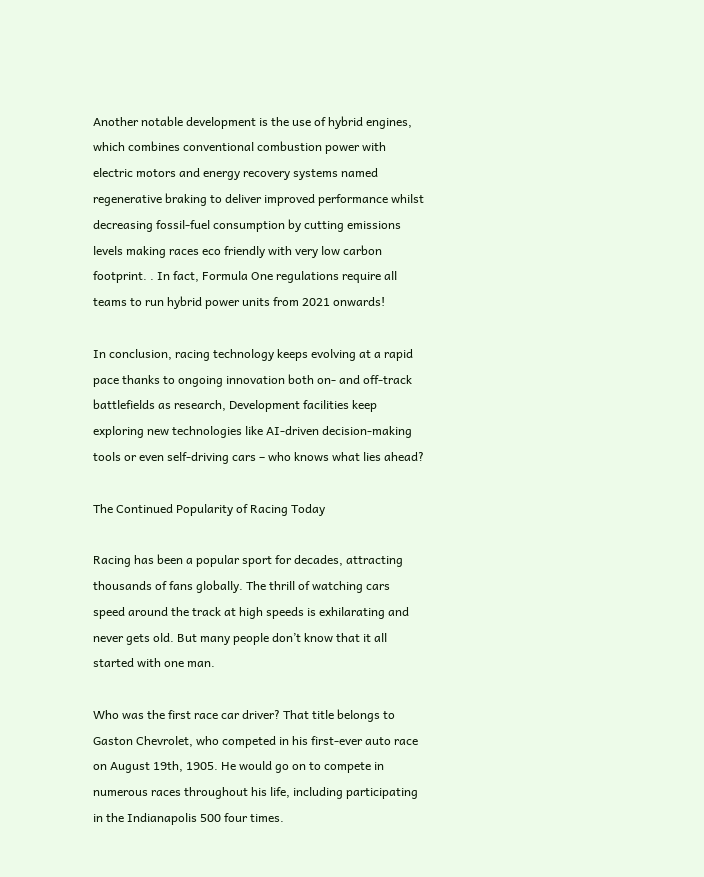Another notable development is the use of hybrid engines, which combines conventional combustion power with electric motors and energy recovery systems named regenerative braking to deliver improved performance whilst decreasing fossil-fuel consumption by cutting emissions levels making races eco friendly with very low carbon footprint. . In fact, Formula One regulations require all teams to run hybrid power units from 2021 onwards!

In conclusion, racing technology keeps evolving at a rapid pace thanks to ongoing innovation both on- and off-track battlefields as research, Development facilities keep exploring new technologies like AI-driven decision-making tools or even self-driving cars – who knows what lies ahead?

The Continued Popularity of Racing Today

Racing has been a popular sport for decades, attracting thousands of fans globally. The thrill of watching cars speed around the track at high speeds is exhilarating and never gets old. But many people don’t know that it all started with one man.

Who was the first race car driver? That title belongs to Gaston Chevrolet, who competed in his first-ever auto race on August 19th, 1905. He would go on to compete in numerous races throughout his life, including participating in the Indianapolis 500 four times.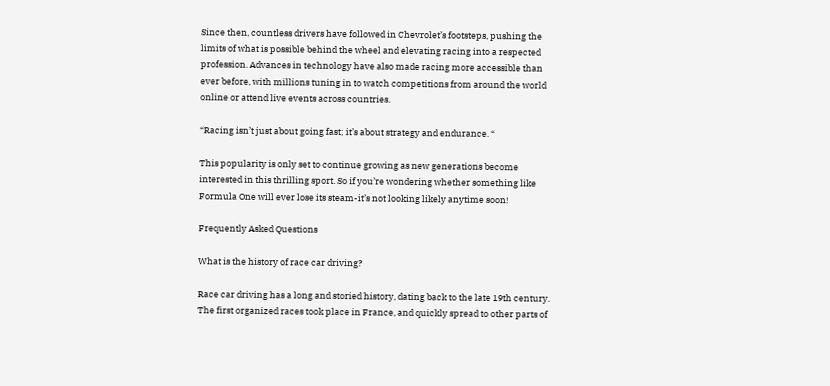Since then, countless drivers have followed in Chevrolet’s footsteps, pushing the limits of what is possible behind the wheel and elevating racing into a respected profession. Advances in technology have also made racing more accessible than ever before, with millions tuning in to watch competitions from around the world online or attend live events across countries.

“Racing isn’t just about going fast; it’s about strategy and endurance. “

This popularity is only set to continue growing as new generations become interested in this thrilling sport. So if you’re wondering whether something like Formula One will ever lose its steam-it’s not looking likely anytime soon!

Frequently Asked Questions

What is the history of race car driving?

Race car driving has a long and storied history, dating back to the late 19th century. The first organized races took place in France, and quickly spread to other parts of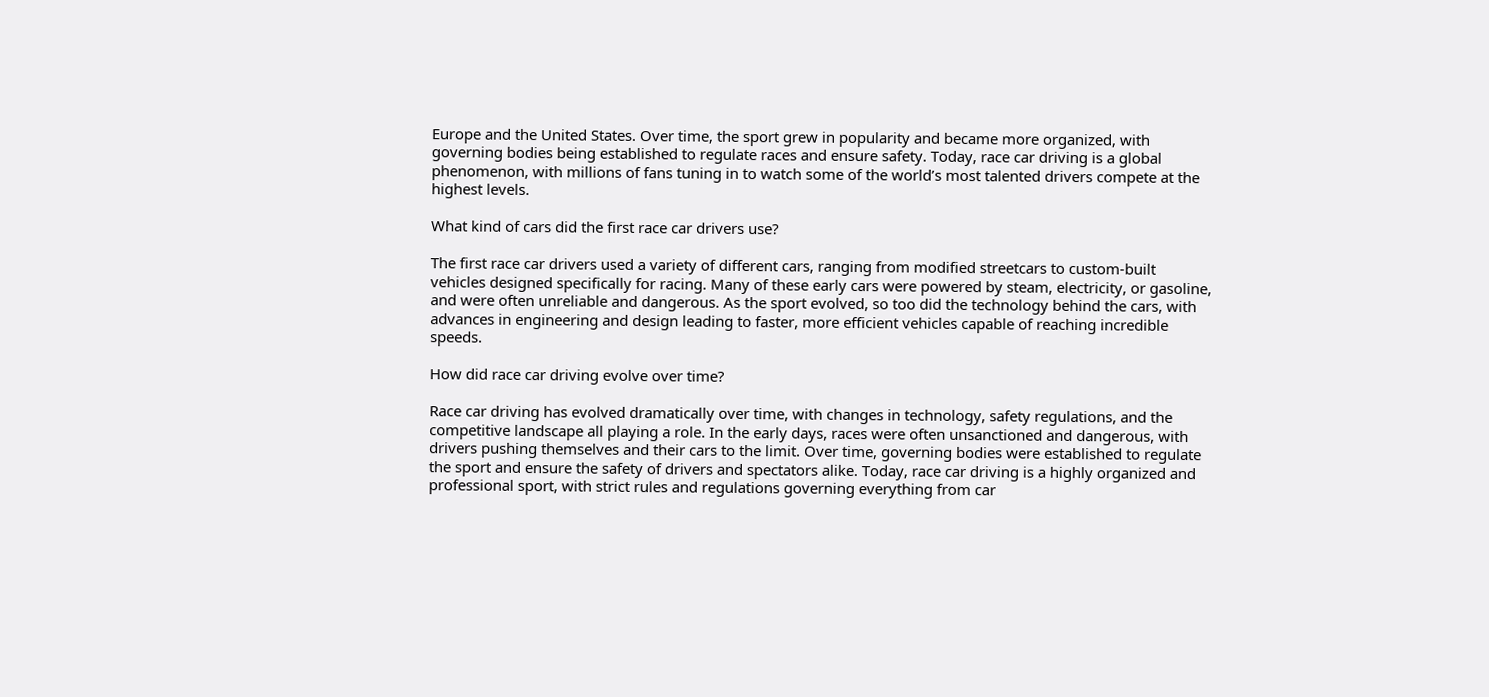Europe and the United States. Over time, the sport grew in popularity and became more organized, with governing bodies being established to regulate races and ensure safety. Today, race car driving is a global phenomenon, with millions of fans tuning in to watch some of the world’s most talented drivers compete at the highest levels.

What kind of cars did the first race car drivers use?

The first race car drivers used a variety of different cars, ranging from modified streetcars to custom-built vehicles designed specifically for racing. Many of these early cars were powered by steam, electricity, or gasoline, and were often unreliable and dangerous. As the sport evolved, so too did the technology behind the cars, with advances in engineering and design leading to faster, more efficient vehicles capable of reaching incredible speeds.

How did race car driving evolve over time?

Race car driving has evolved dramatically over time, with changes in technology, safety regulations, and the competitive landscape all playing a role. In the early days, races were often unsanctioned and dangerous, with drivers pushing themselves and their cars to the limit. Over time, governing bodies were established to regulate the sport and ensure the safety of drivers and spectators alike. Today, race car driving is a highly organized and professional sport, with strict rules and regulations governing everything from car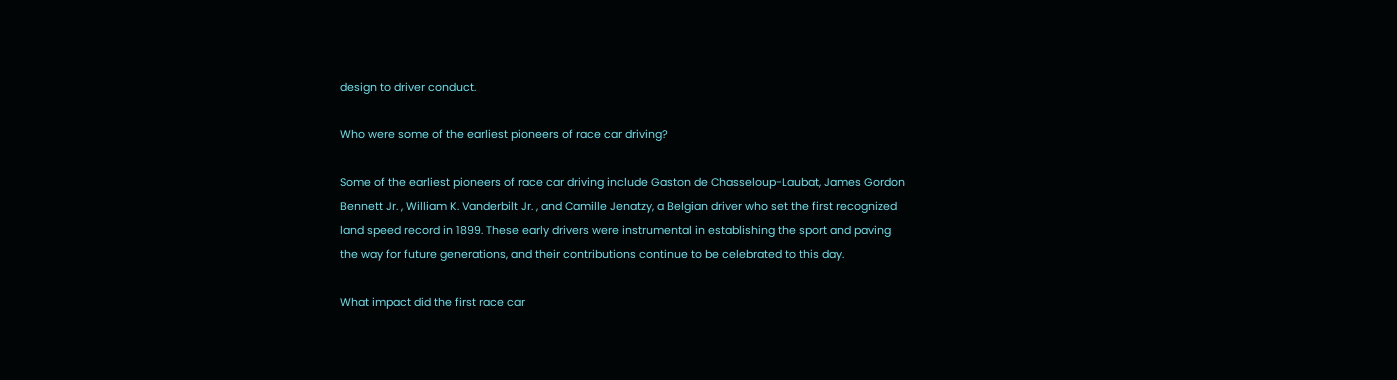design to driver conduct.

Who were some of the earliest pioneers of race car driving?

Some of the earliest pioneers of race car driving include Gaston de Chasseloup-Laubat, James Gordon Bennett Jr. , William K. Vanderbilt Jr. , and Camille Jenatzy, a Belgian driver who set the first recognized land speed record in 1899. These early drivers were instrumental in establishing the sport and paving the way for future generations, and their contributions continue to be celebrated to this day.

What impact did the first race car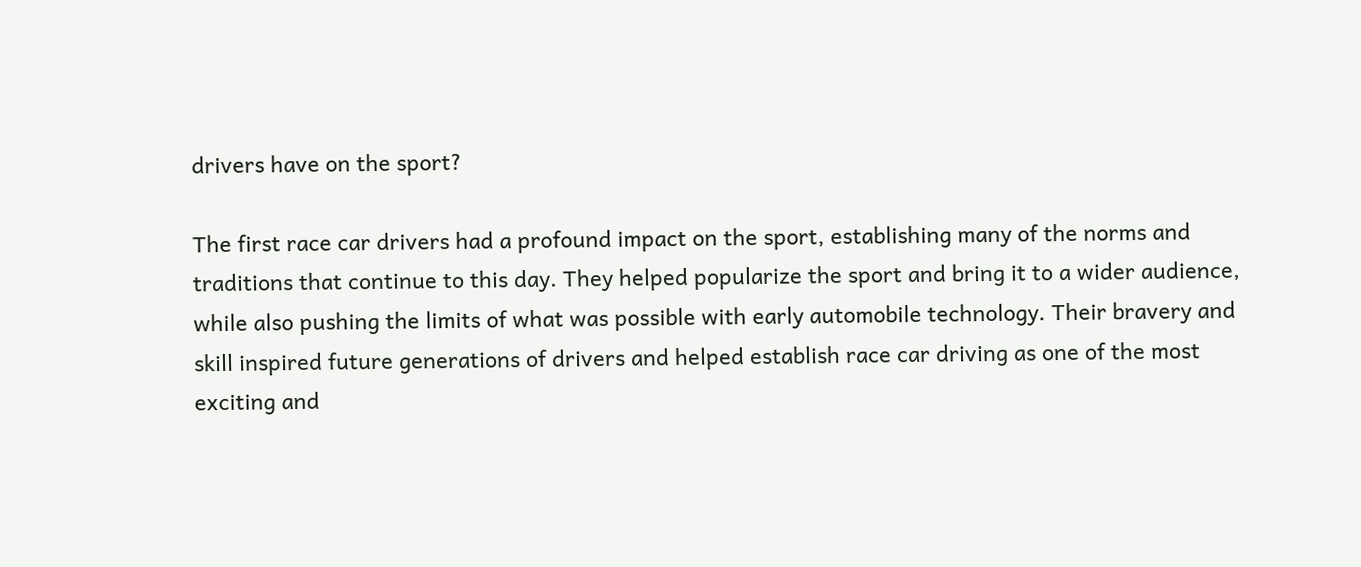drivers have on the sport?

The first race car drivers had a profound impact on the sport, establishing many of the norms and traditions that continue to this day. They helped popularize the sport and bring it to a wider audience, while also pushing the limits of what was possible with early automobile technology. Their bravery and skill inspired future generations of drivers and helped establish race car driving as one of the most exciting and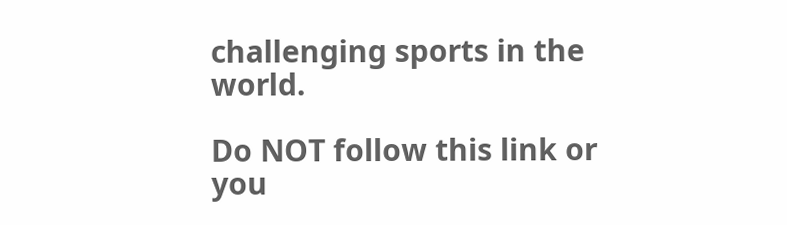challenging sports in the world.

Do NOT follow this link or you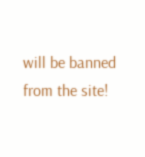will be banned from the site!